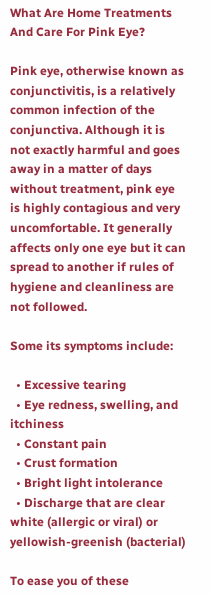What Are Home Treatments And Care For Pink Eye?

Pink eye, otherwise known as conjunctivitis, is a relatively common infection of the conjunctiva. Although it is not exactly harmful and goes away in a matter of days without treatment, pink eye is highly contagious and very uncomfortable. It generally affects only one eye but it can spread to another if rules of hygiene and cleanliness are not followed.

Some its symptoms include:

  • Excessive tearing
  • Eye redness, swelling, and itchiness
  • Constant pain
  • Crust formation
  • Bright light intolerance
  • Discharge that are clear white (allergic or viral) or yellowish-greenish (bacterial)

To ease you of these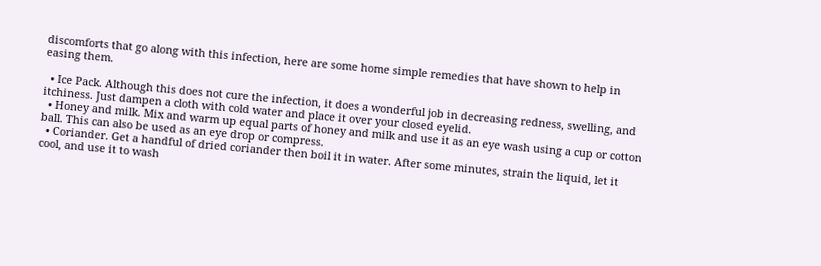discomforts that go along with this infection, here are some home simple remedies that have shown to help in easing them.

  • Ice Pack. Although this does not cure the infection, it does a wonderful job in decreasing redness, swelling, and itchiness. Just dampen a cloth with cold water and place it over your closed eyelid.
  • Honey and milk. Mix and warm up equal parts of honey and milk and use it as an eye wash using a cup or cotton ball. This can also be used as an eye drop or compress.
  • Coriander. Get a handful of dried coriander then boil it in water. After some minutes, strain the liquid, let it cool, and use it to wash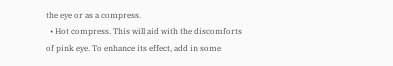the eye or as a compress.
  • Hot compress. This will aid with the discomforts of pink eye. To enhance its effect, add in some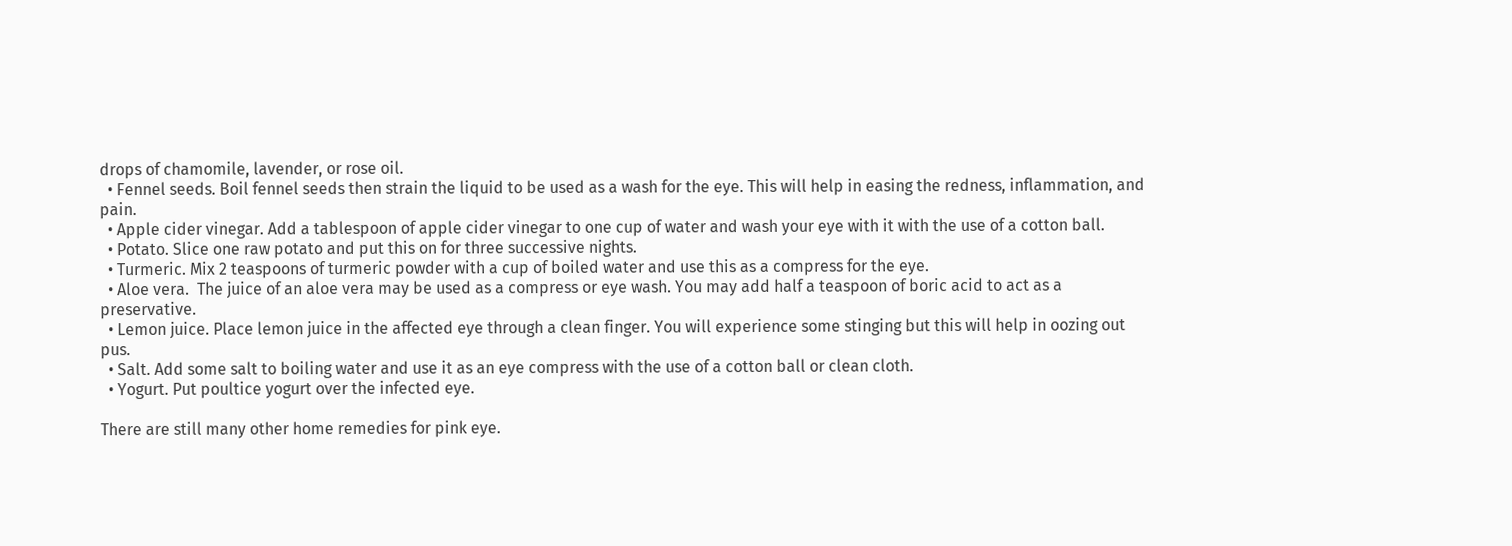drops of chamomile, lavender, or rose oil.
  • Fennel seeds. Boil fennel seeds then strain the liquid to be used as a wash for the eye. This will help in easing the redness, inflammation, and pain.
  • Apple cider vinegar. Add a tablespoon of apple cider vinegar to one cup of water and wash your eye with it with the use of a cotton ball.
  • Potato. Slice one raw potato and put this on for three successive nights.
  • Turmeric. Mix 2 teaspoons of turmeric powder with a cup of boiled water and use this as a compress for the eye.
  • Aloe vera.  The juice of an aloe vera may be used as a compress or eye wash. You may add half a teaspoon of boric acid to act as a preservative.
  • Lemon juice. Place lemon juice in the affected eye through a clean finger. You will experience some stinging but this will help in oozing out pus.
  • Salt. Add some salt to boiling water and use it as an eye compress with the use of a cotton ball or clean cloth.
  • Yogurt. Put poultice yogurt over the infected eye.

There are still many other home remedies for pink eye.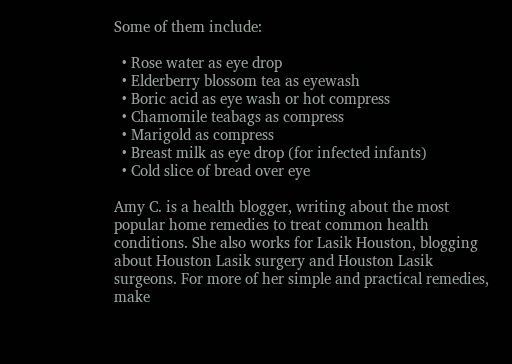Some of them include:

  • Rose water as eye drop
  • Elderberry blossom tea as eyewash
  • Boric acid as eye wash or hot compress
  • Chamomile teabags as compress
  • Marigold as compress
  • Breast milk as eye drop (for infected infants)
  • Cold slice of bread over eye

Amy C. is a health blogger, writing about the most popular home remedies to treat common health conditions. She also works for Lasik Houston, blogging about Houston Lasik surgery and Houston Lasik surgeons. For more of her simple and practical remedies, make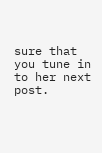sure that you tune in to her next post.